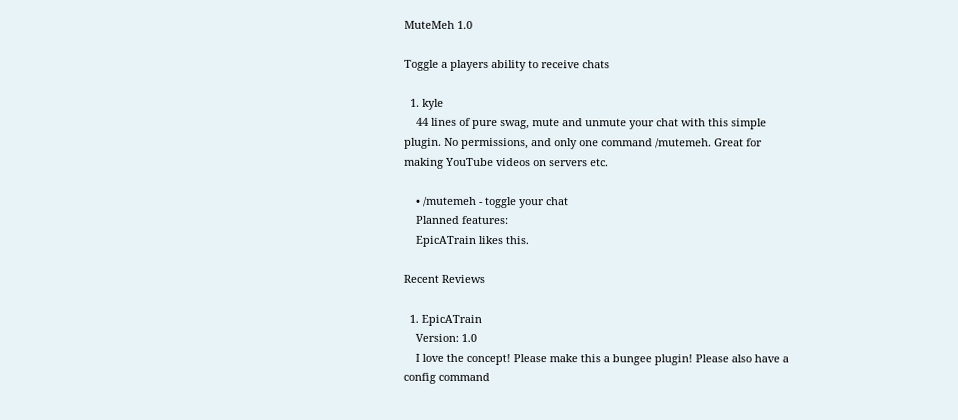MuteMeh 1.0

Toggle a players ability to receive chats

  1. kyle
    44 lines of pure swag, mute and unmute your chat with this simple plugin. No permissions, and only one command /mutemeh. Great for making YouTube videos on servers etc.

    • /mutemeh - toggle your chat
    Planned features:
    EpicATrain likes this.

Recent Reviews

  1. EpicATrain
    Version: 1.0
    I love the concept! Please make this a bungee plugin! Please also have a config command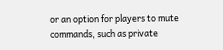or an option for players to mute commands, such as private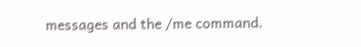messages and the /me command.